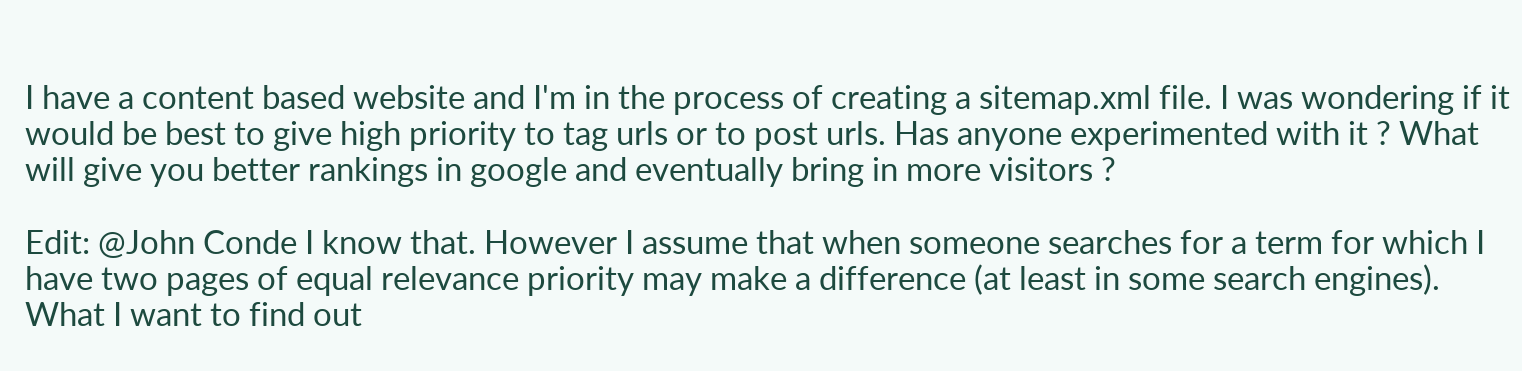I have a content based website and I'm in the process of creating a sitemap.xml file. I was wondering if it would be best to give high priority to tag urls or to post urls. Has anyone experimented with it ? What will give you better rankings in google and eventually bring in more visitors ?

Edit: @John Conde I know that. However I assume that when someone searches for a term for which I have two pages of equal relevance priority may make a difference (at least in some search engines). What I want to find out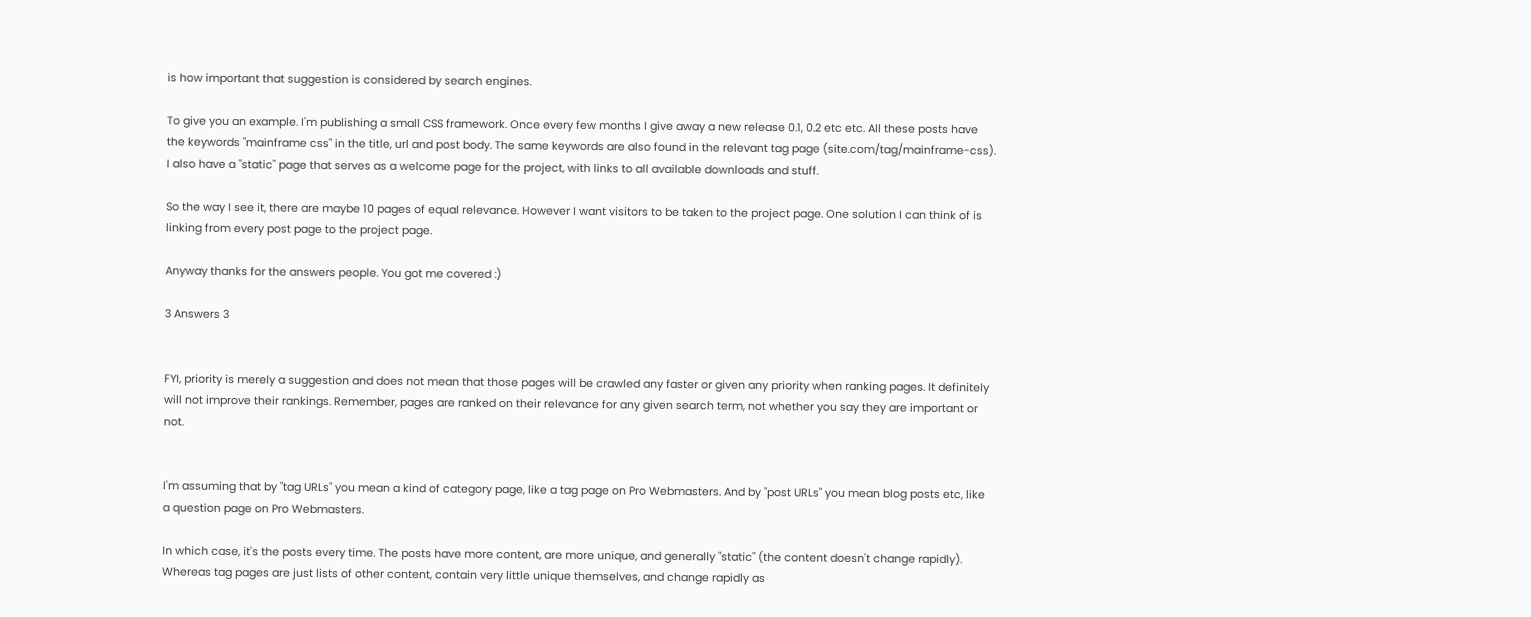is how important that suggestion is considered by search engines.

To give you an example. I'm publishing a small CSS framework. Once every few months I give away a new release 0.1, 0.2 etc etc. All these posts have the keywords "mainframe css" in the title, url and post body. The same keywords are also found in the relevant tag page (site.com/tag/mainframe-css). I also have a "static" page that serves as a welcome page for the project, with links to all available downloads and stuff.

So the way I see it, there are maybe 10 pages of equal relevance. However I want visitors to be taken to the project page. One solution I can think of is linking from every post page to the project page.

Anyway thanks for the answers people. You got me covered :)

3 Answers 3


FYI, priority is merely a suggestion and does not mean that those pages will be crawled any faster or given any priority when ranking pages. It definitely will not improve their rankings. Remember, pages are ranked on their relevance for any given search term, not whether you say they are important or not.


I'm assuming that by "tag URLs" you mean a kind of category page, like a tag page on Pro Webmasters. And by "post URLs" you mean blog posts etc, like a question page on Pro Webmasters.

In which case, it's the posts every time. The posts have more content, are more unique, and generally "static" (the content doesn't change rapidly). Whereas tag pages are just lists of other content, contain very little unique themselves, and change rapidly as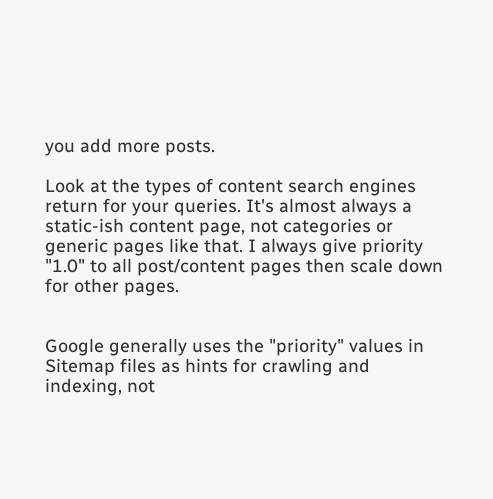you add more posts.

Look at the types of content search engines return for your queries. It's almost always a static-ish content page, not categories or generic pages like that. I always give priority "1.0" to all post/content pages then scale down for other pages.


Google generally uses the "priority" values in Sitemap files as hints for crawling and indexing, not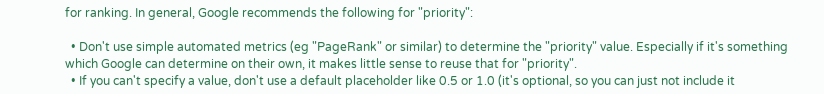for ranking. In general, Google recommends the following for "priority":

  • Don't use simple automated metrics (eg "PageRank" or similar) to determine the "priority" value. Especially if it's something which Google can determine on their own, it makes little sense to reuse that for "priority".
  • If you can't specify a value, don't use a default placeholder like 0.5 or 1.0 (it's optional, so you can just not include it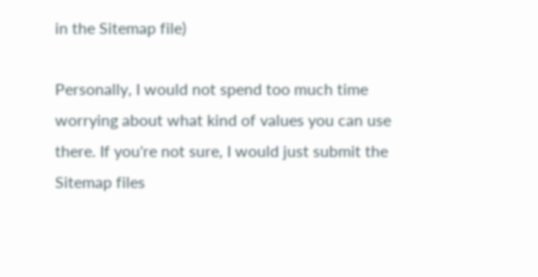in the Sitemap file)

Personally, I would not spend too much time worrying about what kind of values you can use there. If you're not sure, I would just submit the Sitemap files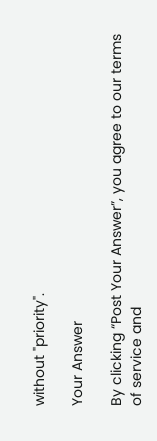without "priority".

Your Answer

By clicking “Post Your Answer”, you agree to our terms of service and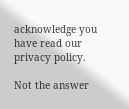acknowledge you have read our privacy policy.

Not the answer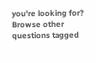you're looking for? Browse other questions tagged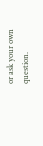or ask your own question.